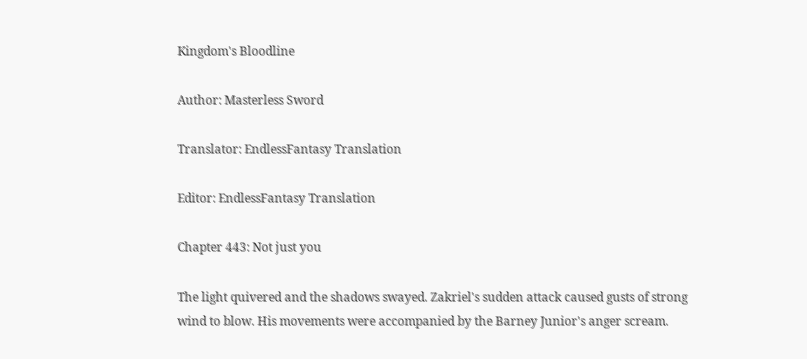Kingdom's Bloodline

Author: Masterless Sword

Translator: EndlessFantasy Translation

Editor: EndlessFantasy Translation

Chapter 443: Not just you

The light quivered and the shadows swayed. Zakriel's sudden attack caused gusts of strong wind to blow. His movements were accompanied by the Barney Junior's anger scream.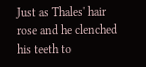Just as Thales' hair rose and he clenched his teeth to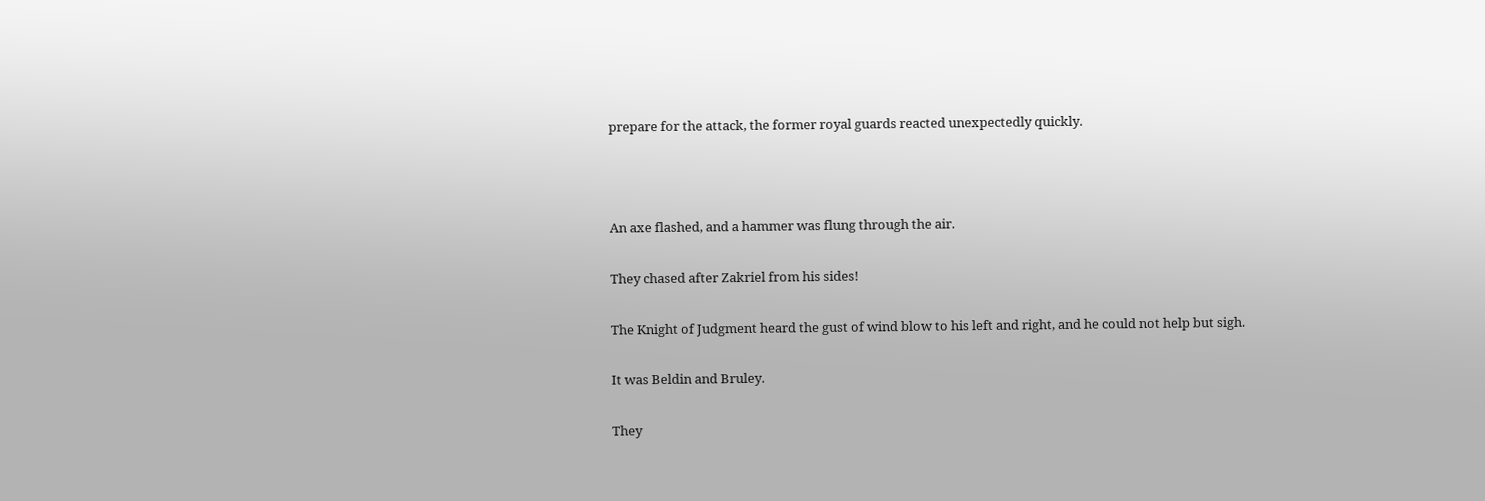prepare for the attack, the former royal guards reacted unexpectedly quickly.



An axe flashed, and a hammer was flung through the air.

They chased after Zakriel from his sides!

The Knight of Judgment heard the gust of wind blow to his left and right, and he could not help but sigh.

It was Beldin and Bruley.

They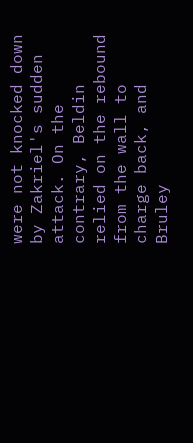were not knocked down by Zakriel's sudden attack. On the contrary, Beldin relied on the rebound from the wall to charge back, and Bruley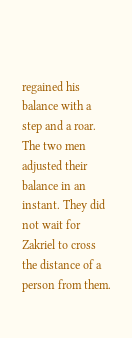regained his balance with a step and a roar. The two men adjusted their balance in an instant. They did not wait for Zakriel to cross the distance of a person from them.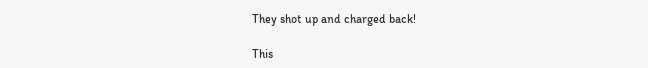They shot up and charged back!

This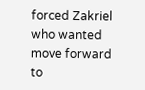forced Zakriel who wanted move forward to